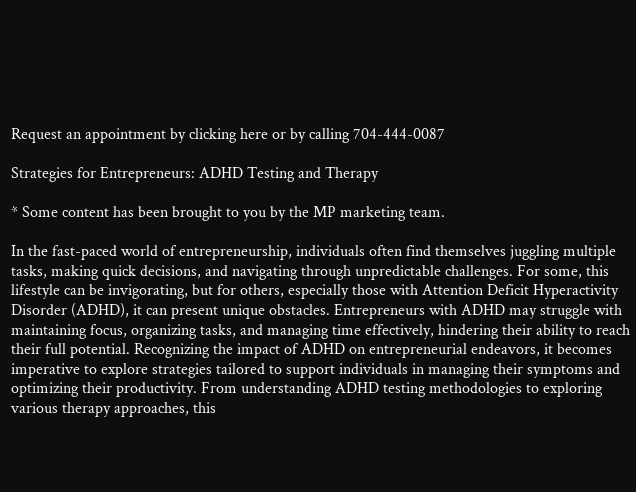Request an appointment by clicking here or by calling 704-444-0087

Strategies for Entrepreneurs: ADHD Testing and Therapy

* Some content has been brought to you by the MP marketing team.

In the fast-paced world of entrepreneurship, individuals often find themselves juggling multiple tasks, making quick decisions, and navigating through unpredictable challenges. For some, this lifestyle can be invigorating, but for others, especially those with Attention Deficit Hyperactivity Disorder (ADHD), it can present unique obstacles. Entrepreneurs with ADHD may struggle with maintaining focus, organizing tasks, and managing time effectively, hindering their ability to reach their full potential. Recognizing the impact of ADHD on entrepreneurial endeavors, it becomes imperative to explore strategies tailored to support individuals in managing their symptoms and optimizing their productivity. From understanding ADHD testing methodologies to exploring various therapy approaches, this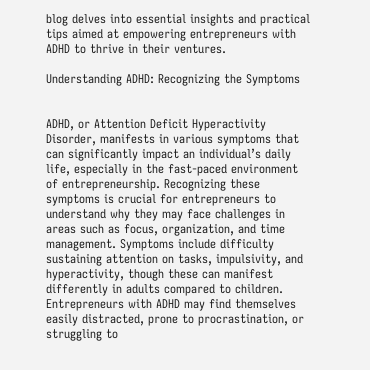blog delves into essential insights and practical tips aimed at empowering entrepreneurs with ADHD to thrive in their ventures.

Understanding ADHD: Recognizing the Symptoms


ADHD, or Attention Deficit Hyperactivity Disorder, manifests in various symptoms that can significantly impact an individual’s daily life, especially in the fast-paced environment of entrepreneurship. Recognizing these symptoms is crucial for entrepreneurs to understand why they may face challenges in areas such as focus, organization, and time management. Symptoms include difficulty sustaining attention on tasks, impulsivity, and hyperactivity, though these can manifest differently in adults compared to children. Entrepreneurs with ADHD may find themselves easily distracted, prone to procrastination, or struggling to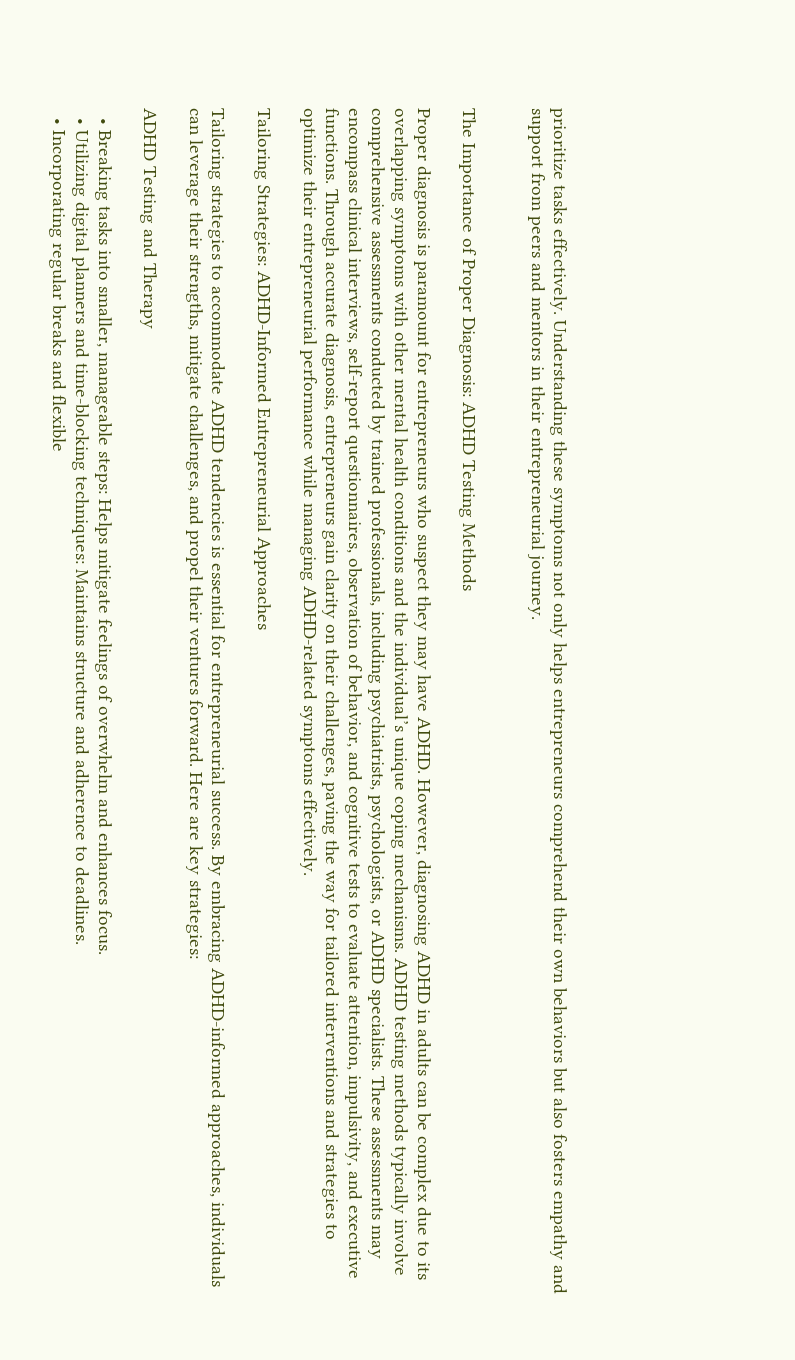prioritize tasks effectively. Understanding these symptoms not only helps entrepreneurs comprehend their own behaviors but also fosters empathy and support from peers and mentors in their entrepreneurial journey.


The Importance of Proper Diagnosis: ADHD Testing Methods

Proper diagnosis is paramount for entrepreneurs who suspect they may have ADHD. However, diagnosing ADHD in adults can be complex due to its overlapping symptoms with other mental health conditions and the individual’s unique coping mechanisms. ADHD testing methods typically involve comprehensive assessments conducted by trained professionals, including psychiatrists, psychologists, or ADHD specialists. These assessments may encompass clinical interviews, self-report questionnaires, observation of behavior, and cognitive tests to evaluate attention, impulsivity, and executive functions. Through accurate diagnosis, entrepreneurs gain clarity on their challenges, paving the way for tailored interventions and strategies to optimize their entrepreneurial performance while managing ADHD-related symptoms effectively.

Tailoring Strategies: ADHD-Informed Entrepreneurial Approaches

Tailoring strategies to accommodate ADHD tendencies is essential for entrepreneurial success. By embracing ADHD-informed approaches, individuals can leverage their strengths, mitigate challenges, and propel their ventures forward. Here are key strategies:

ADHD Testing and Therapy

  • Breaking tasks into smaller, manageable steps: Helps mitigate feelings of overwhelm and enhances focus.
  • Utilizing digital planners and time-blocking techniques: Maintains structure and adherence to deadlines.
  • Incorporating regular breaks and flexible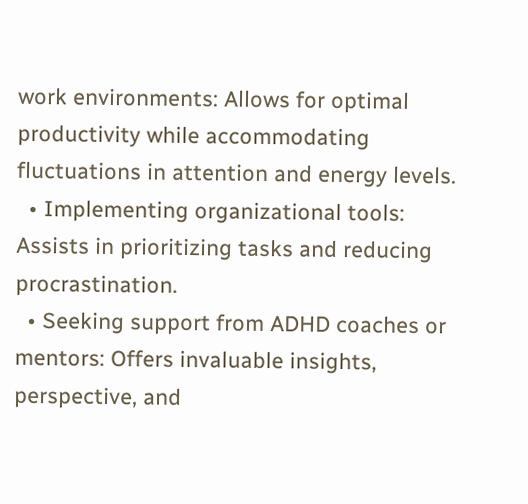work environments: Allows for optimal productivity while accommodating fluctuations in attention and energy levels.
  • Implementing organizational tools: Assists in prioritizing tasks and reducing procrastination.
  • Seeking support from ADHD coaches or mentors: Offers invaluable insights, perspective, and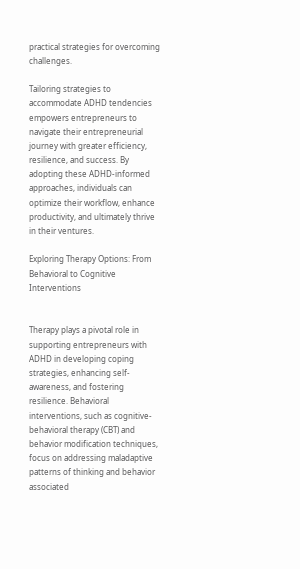practical strategies for overcoming challenges.

Tailoring strategies to accommodate ADHD tendencies empowers entrepreneurs to navigate their entrepreneurial journey with greater efficiency, resilience, and success. By adopting these ADHD-informed approaches, individuals can optimize their workflow, enhance productivity, and ultimately thrive in their ventures.

Exploring Therapy Options: From Behavioral to Cognitive Interventions


Therapy plays a pivotal role in supporting entrepreneurs with ADHD in developing coping strategies, enhancing self-awareness, and fostering resilience. Behavioral interventions, such as cognitive-behavioral therapy (CBT) and behavior modification techniques, focus on addressing maladaptive patterns of thinking and behavior associated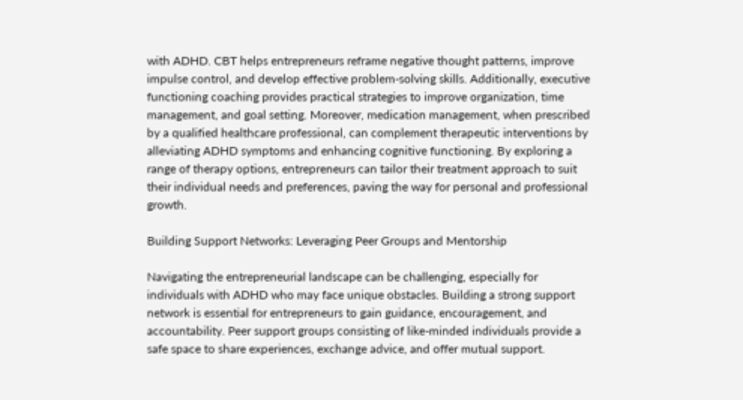with ADHD. CBT helps entrepreneurs reframe negative thought patterns, improve impulse control, and develop effective problem-solving skills. Additionally, executive functioning coaching provides practical strategies to improve organization, time management, and goal setting. Moreover, medication management, when prescribed by a qualified healthcare professional, can complement therapeutic interventions by alleviating ADHD symptoms and enhancing cognitive functioning. By exploring a range of therapy options, entrepreneurs can tailor their treatment approach to suit their individual needs and preferences, paving the way for personal and professional growth.

Building Support Networks: Leveraging Peer Groups and Mentorship

Navigating the entrepreneurial landscape can be challenging, especially for individuals with ADHD who may face unique obstacles. Building a strong support network is essential for entrepreneurs to gain guidance, encouragement, and accountability. Peer support groups consisting of like-minded individuals provide a safe space to share experiences, exchange advice, and offer mutual support.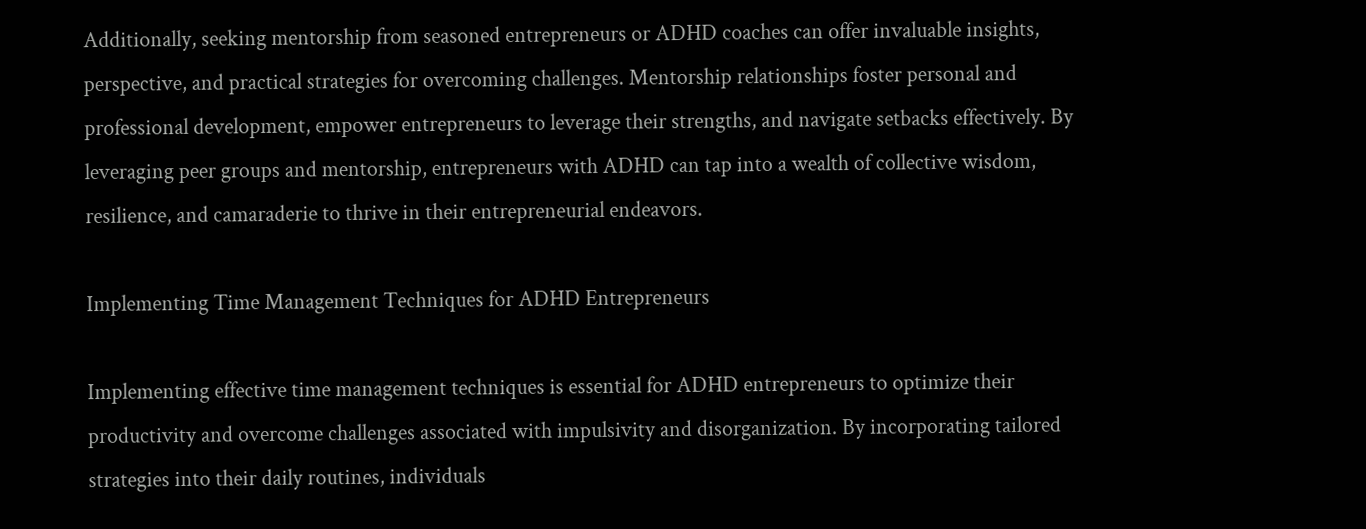Additionally, seeking mentorship from seasoned entrepreneurs or ADHD coaches can offer invaluable insights, perspective, and practical strategies for overcoming challenges. Mentorship relationships foster personal and professional development, empower entrepreneurs to leverage their strengths, and navigate setbacks effectively. By leveraging peer groups and mentorship, entrepreneurs with ADHD can tap into a wealth of collective wisdom, resilience, and camaraderie to thrive in their entrepreneurial endeavors.

Implementing Time Management Techniques for ADHD Entrepreneurs

Implementing effective time management techniques is essential for ADHD entrepreneurs to optimize their productivity and overcome challenges associated with impulsivity and disorganization. By incorporating tailored strategies into their daily routines, individuals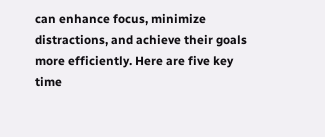can enhance focus, minimize distractions, and achieve their goals more efficiently. Here are five key time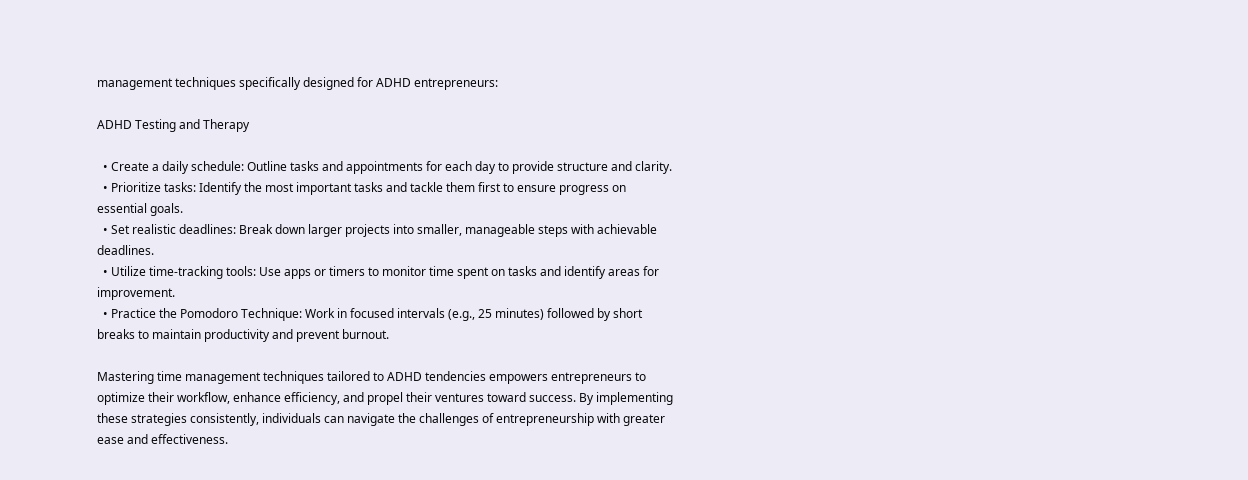management techniques specifically designed for ADHD entrepreneurs:

ADHD Testing and Therapy

  • Create a daily schedule: Outline tasks and appointments for each day to provide structure and clarity.
  • Prioritize tasks: Identify the most important tasks and tackle them first to ensure progress on essential goals.
  • Set realistic deadlines: Break down larger projects into smaller, manageable steps with achievable deadlines.
  • Utilize time-tracking tools: Use apps or timers to monitor time spent on tasks and identify areas for improvement.
  • Practice the Pomodoro Technique: Work in focused intervals (e.g., 25 minutes) followed by short breaks to maintain productivity and prevent burnout.

Mastering time management techniques tailored to ADHD tendencies empowers entrepreneurs to optimize their workflow, enhance efficiency, and propel their ventures toward success. By implementing these strategies consistently, individuals can navigate the challenges of entrepreneurship with greater ease and effectiveness.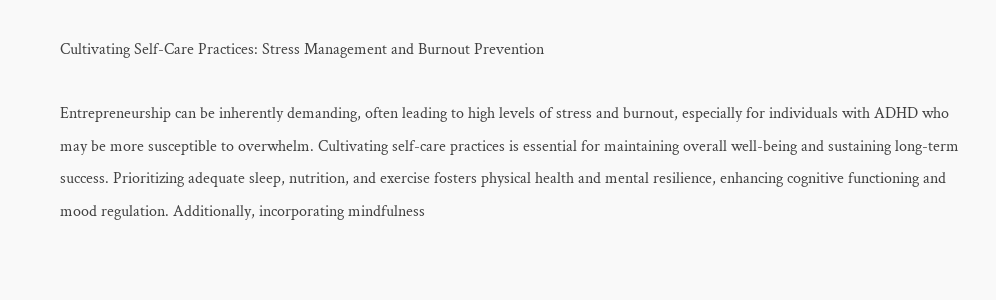Cultivating Self-Care Practices: Stress Management and Burnout Prevention

Entrepreneurship can be inherently demanding, often leading to high levels of stress and burnout, especially for individuals with ADHD who may be more susceptible to overwhelm. Cultivating self-care practices is essential for maintaining overall well-being and sustaining long-term success. Prioritizing adequate sleep, nutrition, and exercise fosters physical health and mental resilience, enhancing cognitive functioning and mood regulation. Additionally, incorporating mindfulness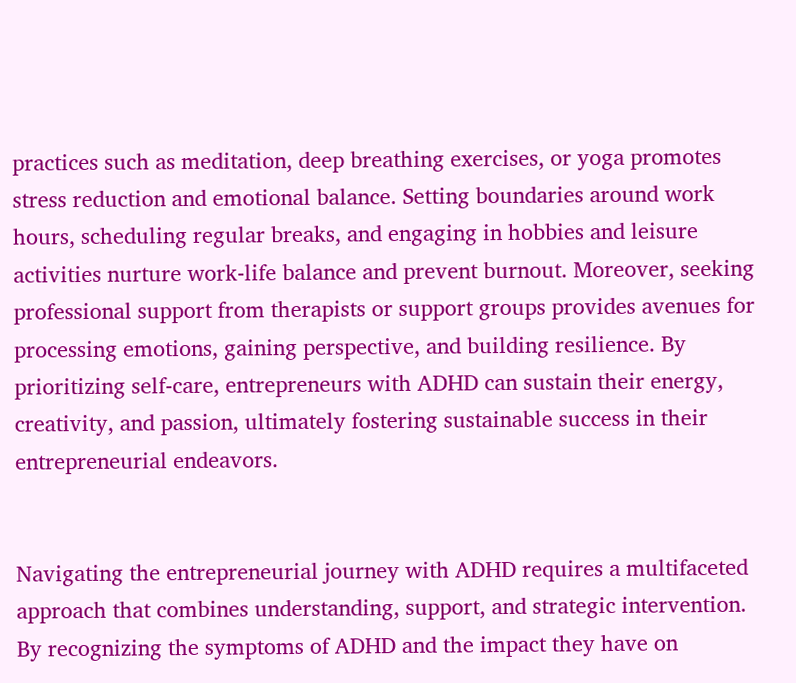practices such as meditation, deep breathing exercises, or yoga promotes stress reduction and emotional balance. Setting boundaries around work hours, scheduling regular breaks, and engaging in hobbies and leisure activities nurture work-life balance and prevent burnout. Moreover, seeking professional support from therapists or support groups provides avenues for processing emotions, gaining perspective, and building resilience. By prioritizing self-care, entrepreneurs with ADHD can sustain their energy, creativity, and passion, ultimately fostering sustainable success in their entrepreneurial endeavors.


Navigating the entrepreneurial journey with ADHD requires a multifaceted approach that combines understanding, support, and strategic intervention. By recognizing the symptoms of ADHD and the impact they have on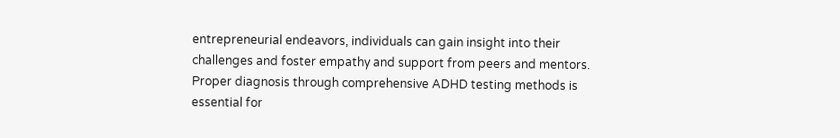entrepreneurial endeavors, individuals can gain insight into their challenges and foster empathy and support from peers and mentors. Proper diagnosis through comprehensive ADHD testing methods is essential for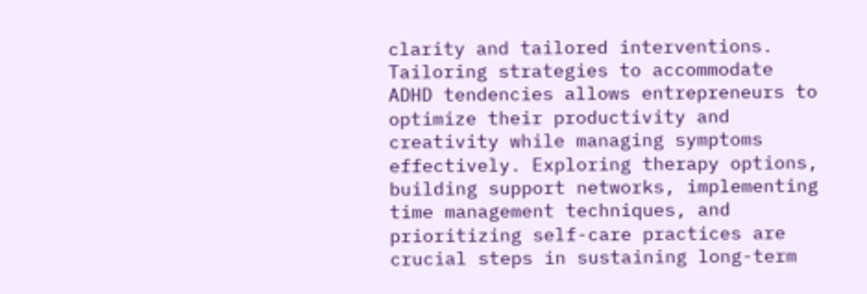clarity and tailored interventions. Tailoring strategies to accommodate ADHD tendencies allows entrepreneurs to optimize their productivity and creativity while managing symptoms effectively. Exploring therapy options, building support networks, implementing time management techniques, and prioritizing self-care practices are crucial steps in sustaining long-term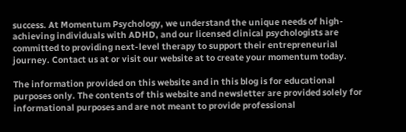success. At Momentum Psychology, we understand the unique needs of high-achieving individuals with ADHD, and our licensed clinical psychologists are committed to providing next-level therapy to support their entrepreneurial journey. Contact us at or visit our website at to create your momentum today.

The information provided on this website and in this blog is for educational purposes only. The contents of this website and newsletter are provided solely for informational purposes and are not meant to provide professional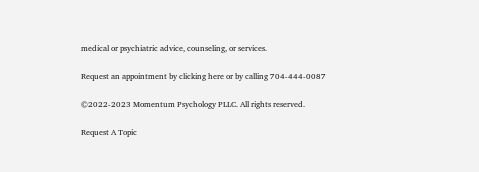medical or psychiatric advice, counseling, or services.

Request an appointment by clicking here or by calling 704-444-0087

©2022-2023 Momentum Psychology PLLC. All rights reserved.

Request A Topic